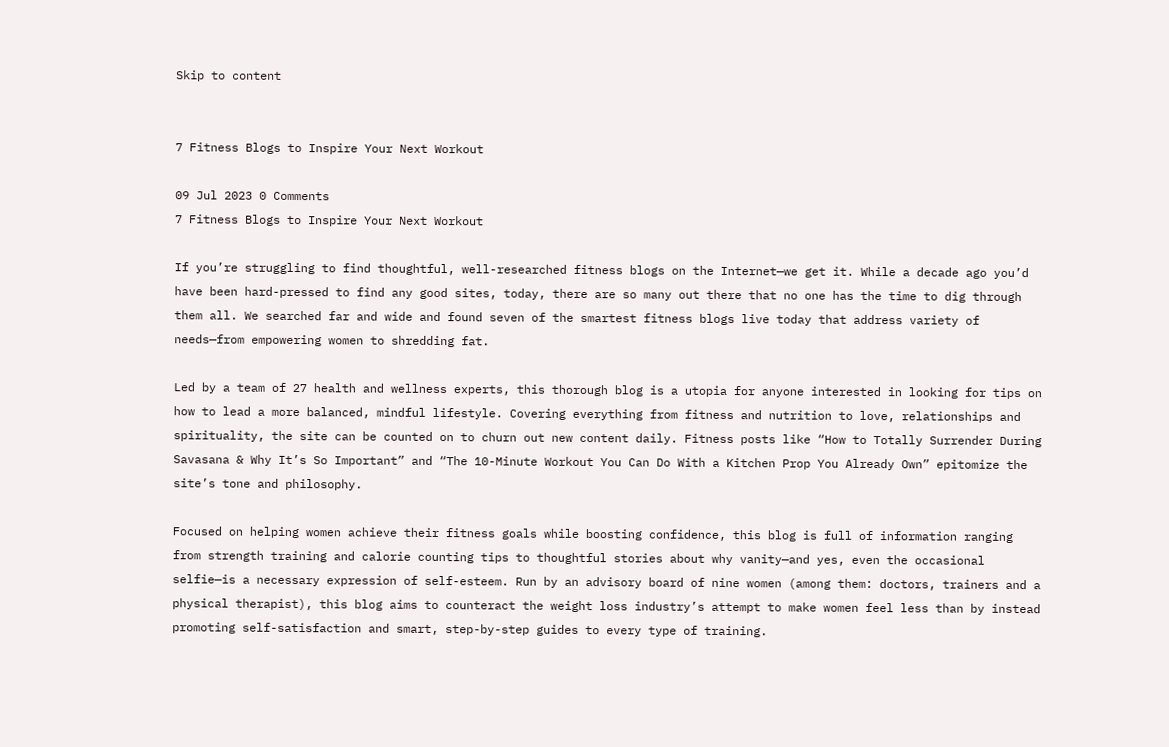Skip to content


7 Fitness Blogs to Inspire Your Next Workout

09 Jul 2023 0 Comments
7 Fitness Blogs to Inspire Your Next Workout

If you’re struggling to find thoughtful, well-researched fitness blogs on the Internet—we get it. While a decade ago you’d have been hard-pressed to find any good sites, today, there are so many out there that no one has the time to dig through them all. We searched far and wide and found seven of the smartest fitness blogs live today that address variety of needs—from empowering women to shredding fat.

Led by a team of 27 health and wellness experts, this thorough blog is a utopia for anyone interested in looking for tips on how to lead a more balanced, mindful lifestyle. Covering everything from fitness and nutrition to love, relationships and spirituality, the site can be counted on to churn out new content daily. Fitness posts like “How to Totally Surrender During Savasana & Why It’s So Important” and “The 10-Minute Workout You Can Do With a Kitchen Prop You Already Own” epitomize the site’s tone and philosophy.

Focused on helping women achieve their fitness goals while boosting confidence, this blog is full of information ranging from strength training and calorie counting tips to thoughtful stories about why vanity—and yes, even the occasional selfie—is a necessary expression of self-esteem. Run by an advisory board of nine women (among them: doctors, trainers and a physical therapist), this blog aims to counteract the weight loss industry’s attempt to make women feel less than by instead promoting self-satisfaction and smart, step-by-step guides to every type of training.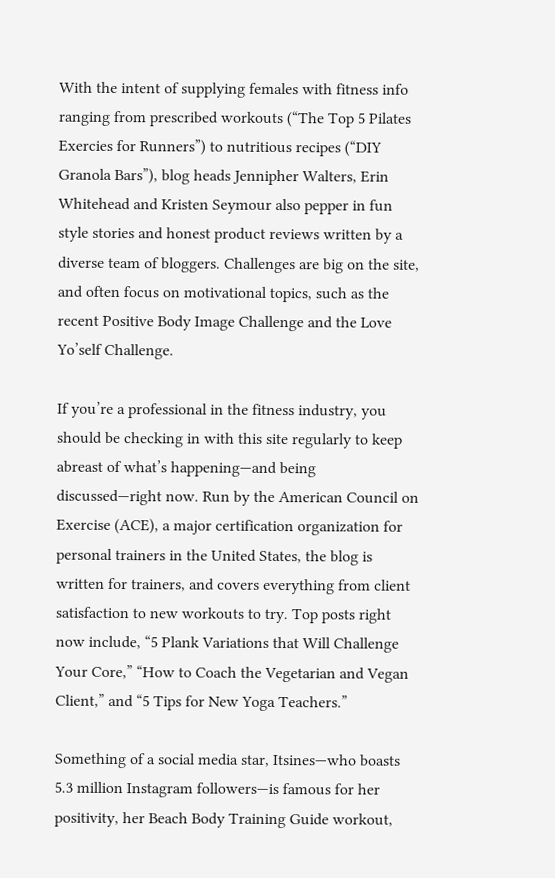With the intent of supplying females with fitness info ranging from prescribed workouts (“The Top 5 Pilates Exercies for Runners”) to nutritious recipes (“DIY Granola Bars”), blog heads Jennipher Walters, Erin Whitehead and Kristen Seymour also pepper in fun style stories and honest product reviews written by a diverse team of bloggers. Challenges are big on the site, and often focus on motivational topics, such as the recent Positive Body Image Challenge and the Love Yo’self Challenge.

If you’re a professional in the fitness industry, you should be checking in with this site regularly to keep abreast of what’s happening—and being discussed—right now. Run by the American Council on Exercise (ACE), a major certification organization for personal trainers in the United States, the blog is written for trainers, and covers everything from client satisfaction to new workouts to try. Top posts right now include, “5 Plank Variations that Will Challenge Your Core,” “How to Coach the Vegetarian and Vegan Client,” and “5 Tips for New Yoga Teachers.”

Something of a social media star, Itsines—who boasts 5.3 million Instagram followers—is famous for her positivity, her Beach Body Training Guide workout,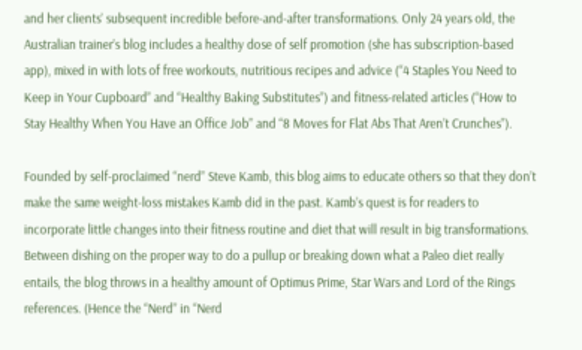and her clients’ subsequent incredible before-and-after transformations. Only 24 years old, the Australian trainer’s blog includes a healthy dose of self promotion (she has subscription-based app), mixed in with lots of free workouts, nutritious recipes and advice (“4 Staples You Need to Keep in Your Cupboard” and “Healthy Baking Substitutes”) and fitness-related articles (“How to Stay Healthy When You Have an Office Job” and “8 Moves for Flat Abs That Aren’t Crunches”).

Founded by self-proclaimed “nerd” Steve Kamb, this blog aims to educate others so that they don’t make the same weight-loss mistakes Kamb did in the past. Kamb’s quest is for readers to incorporate little changes into their fitness routine and diet that will result in big transformations. Between dishing on the proper way to do a pullup or breaking down what a Paleo diet really entails, the blog throws in a healthy amount of Optimus Prime, Star Wars and Lord of the Rings references. (Hence the “Nerd” in “Nerd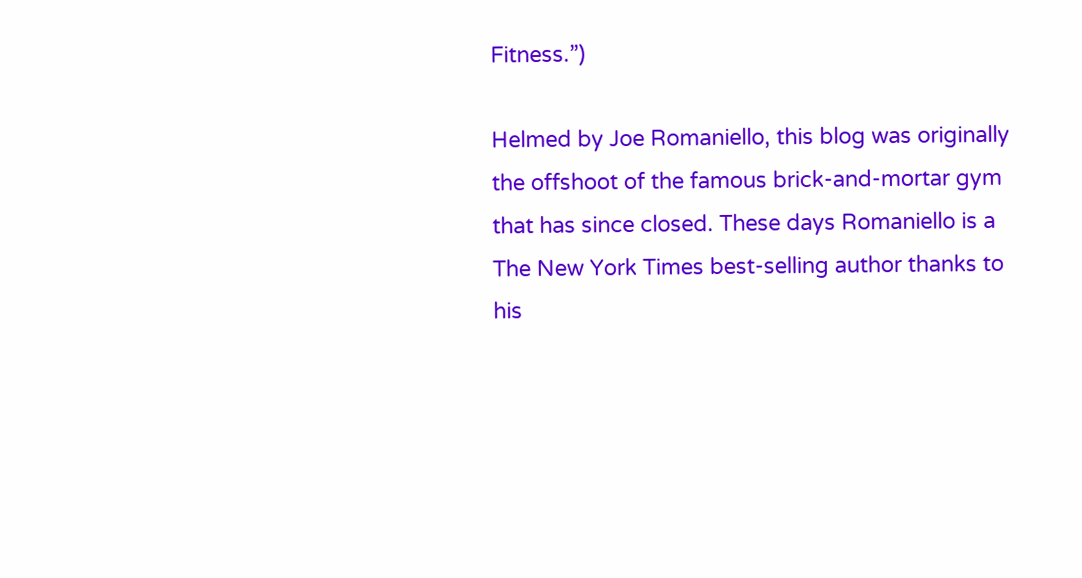Fitness.”)

Helmed by Joe Romaniello, this blog was originally the offshoot of the famous brick-and-mortar gym that has since closed. These days Romaniello is a The New York Times best-selling author thanks to his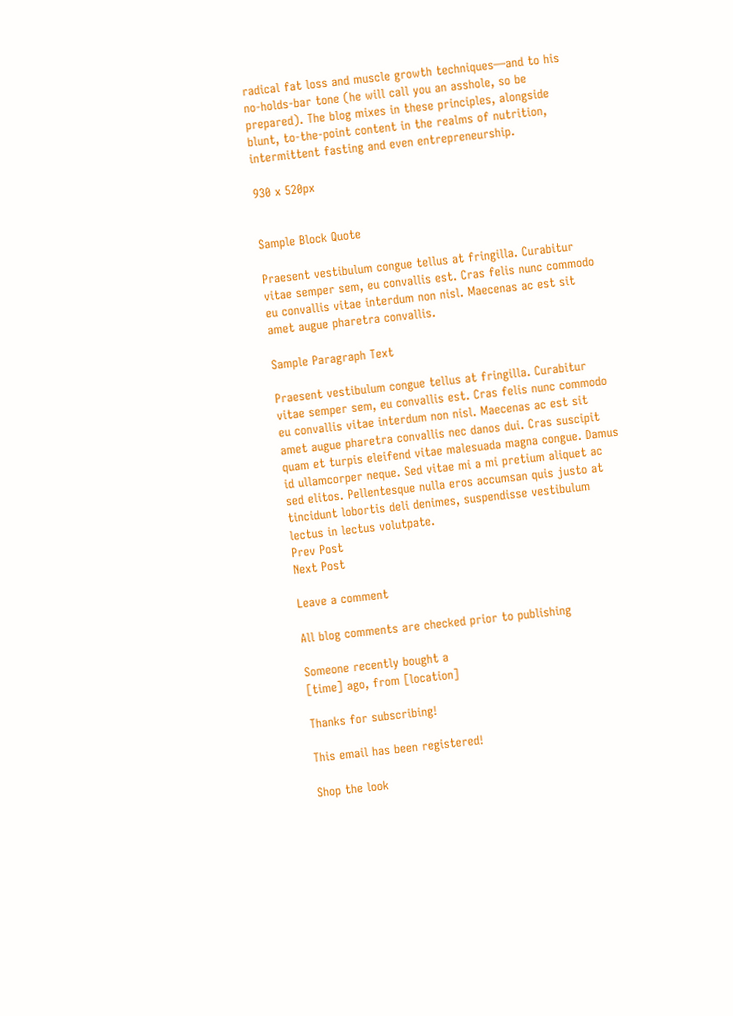radical fat loss and muscle growth techniques—and to his no-holds-bar tone (he will call you an asshole, so be prepared). The blog mixes in these principles, alongside blunt, to-the-point content in the realms of nutrition, intermittent fasting and even entrepreneurship.

930 x 520px


Sample Block Quote

Praesent vestibulum congue tellus at fringilla. Curabitur vitae semper sem, eu convallis est. Cras felis nunc commodo eu convallis vitae interdum non nisl. Maecenas ac est sit amet augue pharetra convallis.

Sample Paragraph Text

Praesent vestibulum congue tellus at fringilla. Curabitur vitae semper sem, eu convallis est. Cras felis nunc commodo eu convallis vitae interdum non nisl. Maecenas ac est sit amet augue pharetra convallis nec danos dui. Cras suscipit quam et turpis eleifend vitae malesuada magna congue. Damus id ullamcorper neque. Sed vitae mi a mi pretium aliquet ac sed elitos. Pellentesque nulla eros accumsan quis justo at tincidunt lobortis deli denimes, suspendisse vestibulum lectus in lectus volutpate.
Prev Post
Next Post

Leave a comment

All blog comments are checked prior to publishing

Someone recently bought a
[time] ago, from [location]

Thanks for subscribing!

This email has been registered!

Shop the look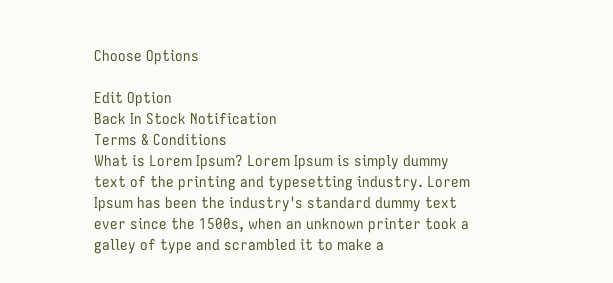Choose Options

Edit Option
Back In Stock Notification
Terms & Conditions
What is Lorem Ipsum? Lorem Ipsum is simply dummy text of the printing and typesetting industry. Lorem Ipsum has been the industry's standard dummy text ever since the 1500s, when an unknown printer took a galley of type and scrambled it to make a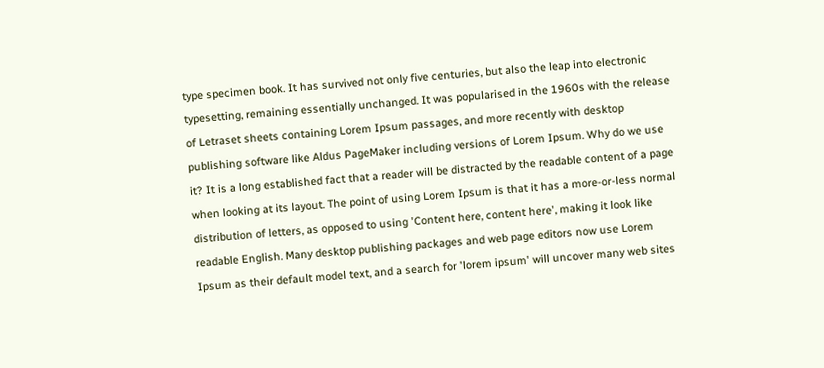type specimen book. It has survived not only five centuries, but also the leap into electronic typesetting, remaining essentially unchanged. It was popularised in the 1960s with the release of Letraset sheets containing Lorem Ipsum passages, and more recently with desktop publishing software like Aldus PageMaker including versions of Lorem Ipsum. Why do we use it? It is a long established fact that a reader will be distracted by the readable content of a page when looking at its layout. The point of using Lorem Ipsum is that it has a more-or-less normal distribution of letters, as opposed to using 'Content here, content here', making it look like readable English. Many desktop publishing packages and web page editors now use Lorem Ipsum as their default model text, and a search for 'lorem ipsum' will uncover many web sites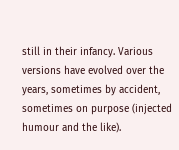still in their infancy. Various versions have evolved over the years, sometimes by accident, sometimes on purpose (injected humour and the like).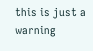this is just a warning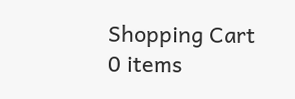Shopping Cart
0 items